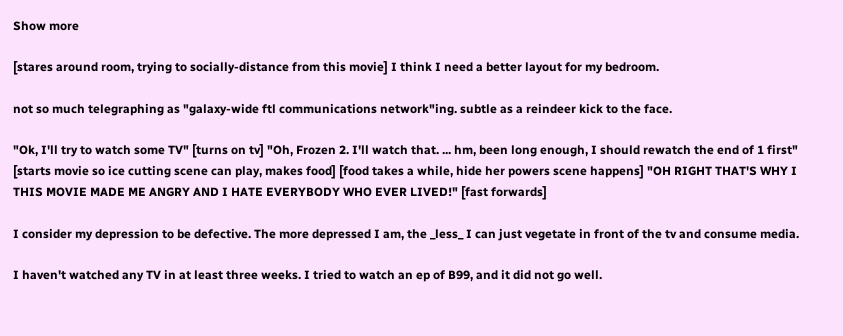Show more

[stares around room, trying to socially-distance from this movie] I think I need a better layout for my bedroom.

not so much telegraphing as "galaxy-wide ftl communications network"ing. subtle as a reindeer kick to the face.

"Ok, I'll try to watch some TV" [turns on tv] "Oh, Frozen 2. I'll watch that. ... hm, been long enough, I should rewatch the end of 1 first" [starts movie so ice cutting scene can play, makes food] [food takes a while, hide her powers scene happens] "OH RIGHT THAT'S WHY I THIS MOVIE MADE ME ANGRY AND I HATE EVERYBODY WHO EVER LIVED!" [fast forwards]

I consider my depression to be defective. The more depressed I am, the _less_ I can just vegetate in front of the tv and consume media.

I haven't watched any TV in at least three weeks. I tried to watch an ep of B99, and it did not go well.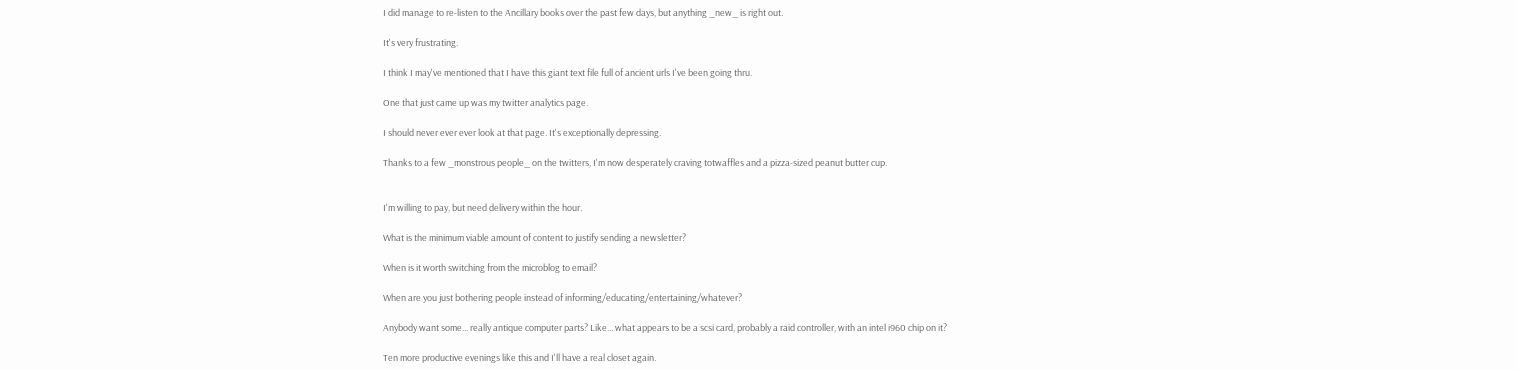I did manage to re-listen to the Ancillary books over the past few days, but anything _new_ is right out.

It's very frustrating.

I think I may've mentioned that I have this giant text file full of ancient urls I've been going thru.

One that just came up was my twitter analytics page.

I should never ever ever look at that page. It's exceptionally depressing.

Thanks to a few _monstrous people_ on the twitters, I'm now desperately craving totwaffles and a pizza-sized peanut butter cup.


I'm willing to pay, but need delivery within the hour.

What is the minimum viable amount of content to justify sending a newsletter?

When is it worth switching from the microblog to email?

When are you just bothering people instead of informing/educating/entertaining/whatever?

Anybody want some... really antique computer parts? Like... what appears to be a scsi card, probably a raid controller, with an intel i960 chip on it?

Ten more productive evenings like this and I'll have a real closet again.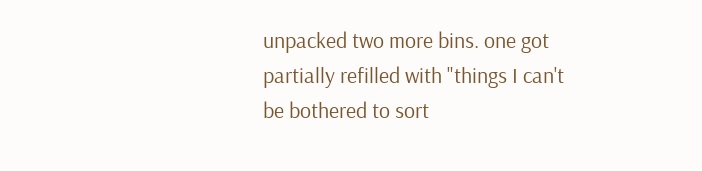unpacked two more bins. one got partially refilled with "things I can't be bothered to sort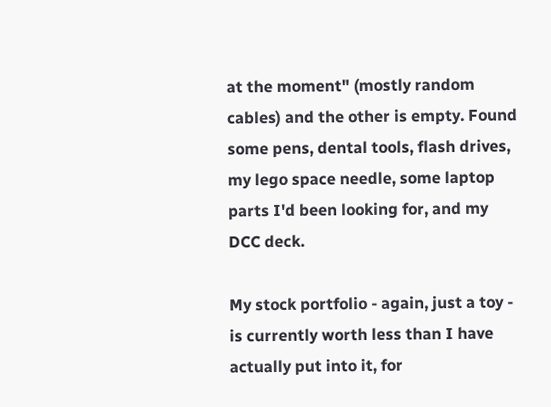at the moment" (mostly random cables) and the other is empty. Found some pens, dental tools, flash drives, my lego space needle, some laptop parts I'd been looking for, and my DCC deck.

My stock portfolio - again, just a toy - is currently worth less than I have actually put into it, for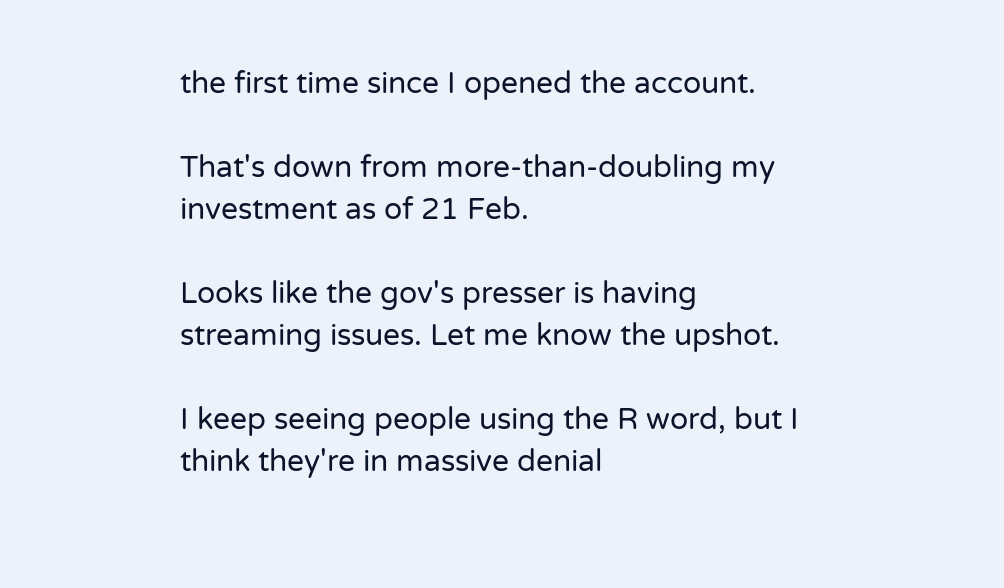the first time since I opened the account.

That's down from more-than-doubling my investment as of 21 Feb.

Looks like the gov's presser is having streaming issues. Let me know the upshot.

I keep seeing people using the R word, but I think they're in massive denial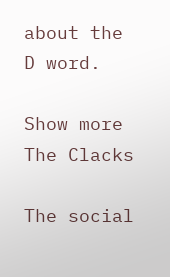about the D word.

Show more
The Clacks

The social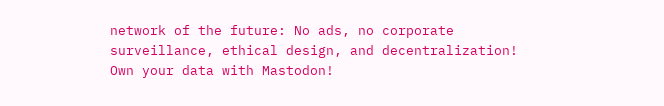network of the future: No ads, no corporate surveillance, ethical design, and decentralization! Own your data with Mastodon!